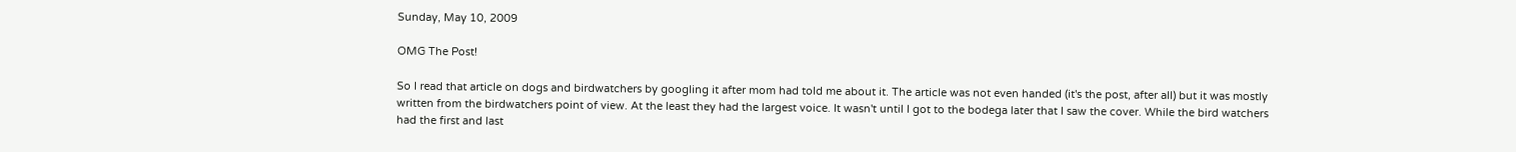Sunday, May 10, 2009

OMG The Post!

So I read that article on dogs and birdwatchers by googling it after mom had told me about it. The article was not even handed (it's the post, after all) but it was mostly written from the birdwatchers point of view. At the least they had the largest voice. It wasn't until I got to the bodega later that I saw the cover. While the bird watchers had the first and last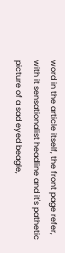word in the article itself, the front page refer, with it sensationalist headline and it's pathetic picture of a sad eyed beagle,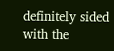definitely sided with the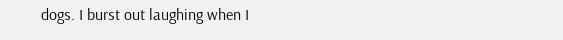dogs. I burst out laughing when I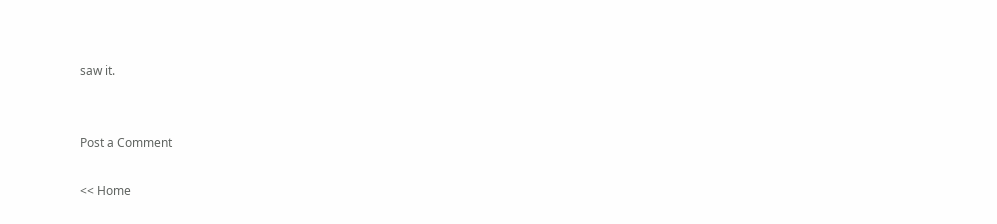saw it.


Post a Comment

<< Home